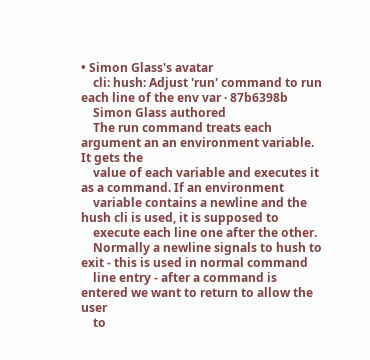• Simon Glass's avatar
    cli: hush: Adjust 'run' command to run each line of the env var · 87b6398b
    Simon Glass authored
    The run command treats each argument an an environment variable. It gets the
    value of each variable and executes it as a command. If an environment
    variable contains a newline and the hush cli is used, it is supposed to
    execute each line one after the other.
    Normally a newline signals to hush to exit - this is used in normal command
    line entry - after a command is entered we want to return to allow the user
    to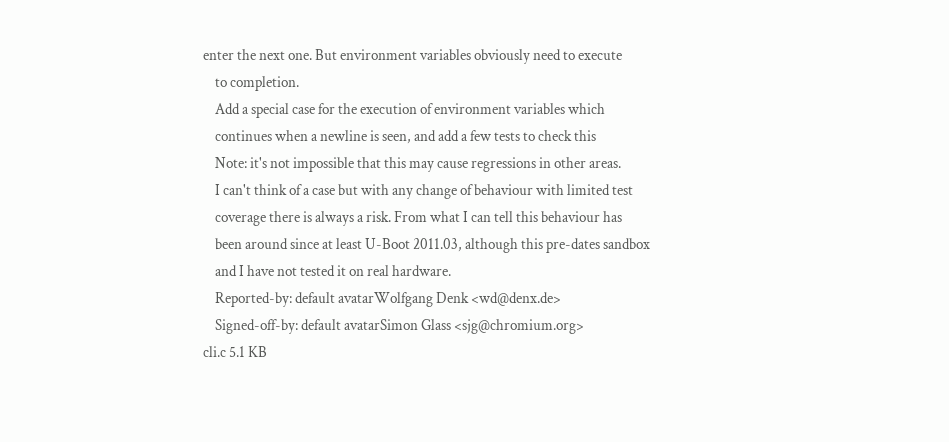enter the next one. But environment variables obviously need to execute
    to completion.
    Add a special case for the execution of environment variables which
    continues when a newline is seen, and add a few tests to check this
    Note: it's not impossible that this may cause regressions in other areas.
    I can't think of a case but with any change of behaviour with limited test
    coverage there is always a risk. From what I can tell this behaviour has
    been around since at least U-Boot 2011.03, although this pre-dates sandbox
    and I have not tested it on real hardware.
    Reported-by: default avatarWolfgang Denk <wd@denx.de>
    Signed-off-by: default avatarSimon Glass <sjg@chromium.org>
cli.c 5.1 KB